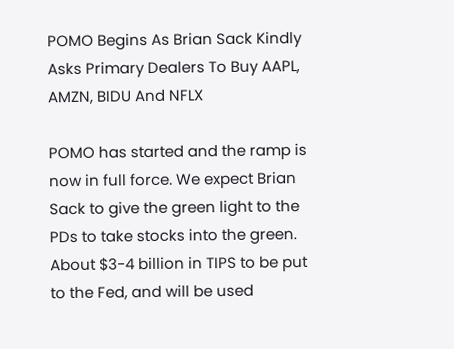POMO Begins As Brian Sack Kindly Asks Primary Dealers To Buy AAPL, AMZN, BIDU And NFLX

POMO has started and the ramp is now in full force. We expect Brian Sack to give the green light to the PDs to take stocks into the green. About $3-4 billion in TIPS to be put to the Fed, and will be used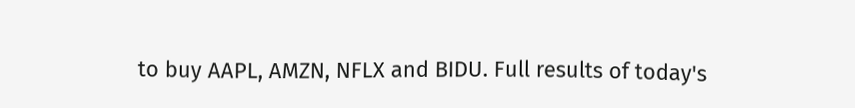to buy AAPL, AMZN, NFLX and BIDU. Full results of today's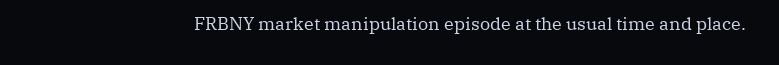FRBNY market manipulation episode at the usual time and place.